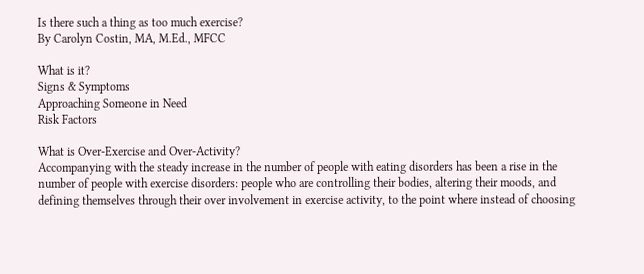Is there such a thing as too much exercise?
By Carolyn Costin, MA, M.Ed., MFCC

What is it?
Signs & Symptoms
Approaching Someone in Need
Risk Factors

What is Over-Exercise and Over-Activity?
Accompanying with the steady increase in the number of people with eating disorders has been a rise in the number of people with exercise disorders: people who are controlling their bodies, altering their moods, and defining themselves through their over involvement in exercise activity, to the point where instead of choosing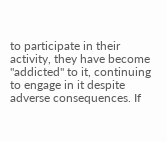to participate in their activity, they have become "addicted" to it, continuing to engage in it despite adverse consequences. If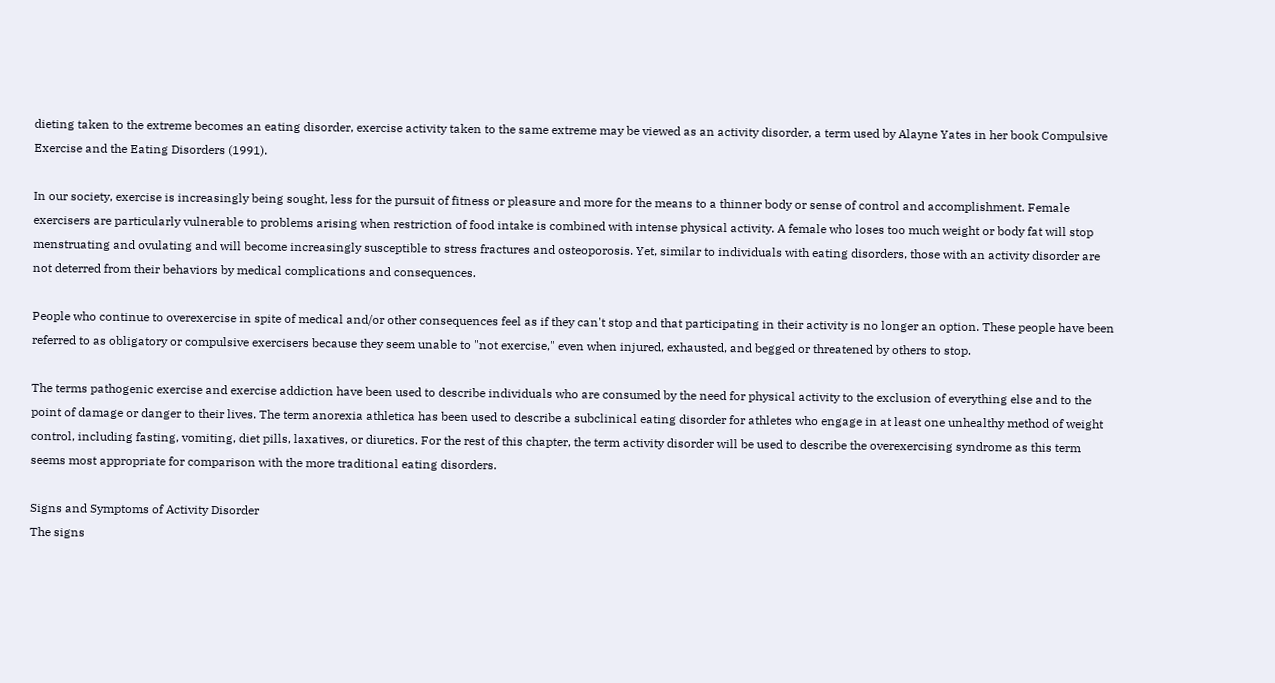dieting taken to the extreme becomes an eating disorder, exercise activity taken to the same extreme may be viewed as an activity disorder, a term used by Alayne Yates in her book Compulsive Exercise and the Eating Disorders (1991).

In our society, exercise is increasingly being sought, less for the pursuit of fitness or pleasure and more for the means to a thinner body or sense of control and accomplishment. Female exercisers are particularly vulnerable to problems arising when restriction of food intake is combined with intense physical activity. A female who loses too much weight or body fat will stop menstruating and ovulating and will become increasingly susceptible to stress fractures and osteoporosis. Yet, similar to individuals with eating disorders, those with an activity disorder are not deterred from their behaviors by medical complications and consequences.

People who continue to overexercise in spite of medical and/or other consequences feel as if they can't stop and that participating in their activity is no longer an option. These people have been referred to as obligatory or compulsive exercisers because they seem unable to "not exercise," even when injured, exhausted, and begged or threatened by others to stop.

The terms pathogenic exercise and exercise addiction have been used to describe individuals who are consumed by the need for physical activity to the exclusion of everything else and to the point of damage or danger to their lives. The term anorexia athletica has been used to describe a subclinical eating disorder for athletes who engage in at least one unhealthy method of weight control, including fasting, vomiting, diet pills, laxatives, or diuretics. For the rest of this chapter, the term activity disorder will be used to describe the overexercising syndrome as this term seems most appropriate for comparison with the more traditional eating disorders.

Signs and Symptoms of Activity Disorder
The signs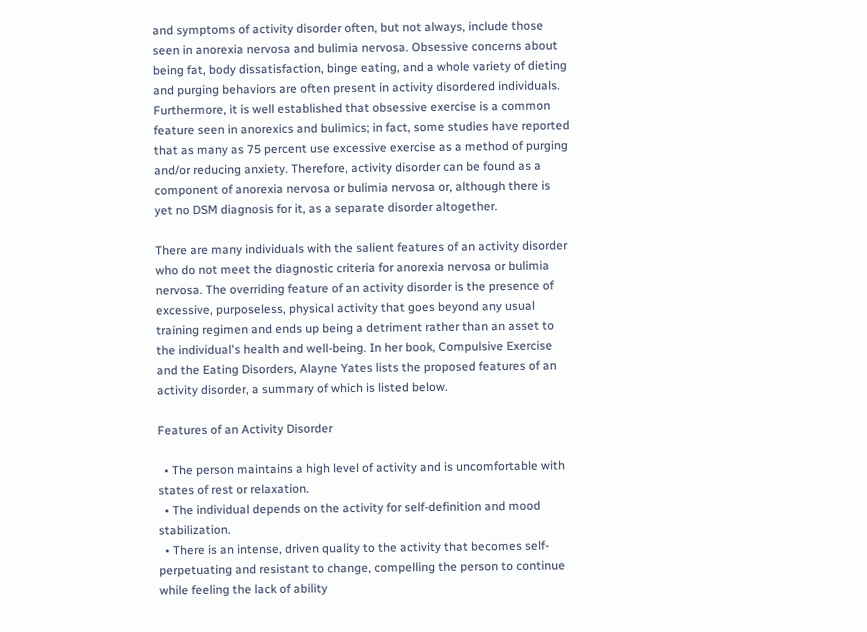and symptoms of activity disorder often, but not always, include those seen in anorexia nervosa and bulimia nervosa. Obsessive concerns about being fat, body dissatisfaction, binge eating, and a whole variety of dieting and purging behaviors are often present in activity disordered individuals. Furthermore, it is well established that obsessive exercise is a common feature seen in anorexics and bulimics; in fact, some studies have reported that as many as 75 percent use excessive exercise as a method of purging and/or reducing anxiety. Therefore, activity disorder can be found as a component of anorexia nervosa or bulimia nervosa or, although there is yet no DSM diagnosis for it, as a separate disorder altogether.

There are many individuals with the salient features of an activity disorder who do not meet the diagnostic criteria for anorexia nervosa or bulimia nervosa. The overriding feature of an activity disorder is the presence of excessive, purposeless, physical activity that goes beyond any usual training regimen and ends up being a detriment rather than an asset to the individual's health and well-being. In her book, Compulsive Exercise and the Eating Disorders, Alayne Yates lists the proposed features of an activity disorder, a summary of which is listed below.

Features of an Activity Disorder

  • The person maintains a high level of activity and is uncomfortable with states of rest or relaxation.
  • The individual depends on the activity for self-definition and mood stabilization.
  • There is an intense, driven quality to the activity that becomes self-perpetuating and resistant to change, compelling the person to continue while feeling the lack of ability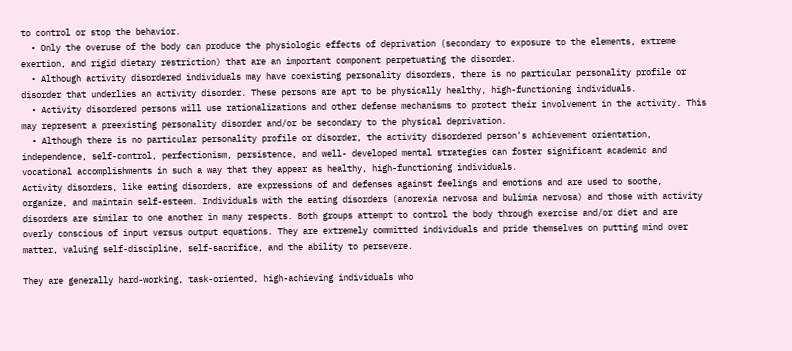to control or stop the behavior.
  • Only the overuse of the body can produce the physiologic effects of deprivation (secondary to exposure to the elements, extreme exertion, and rigid dietary restriction) that are an important component perpetuating the disorder.
  • Although activity disordered individuals may have coexisting personality disorders, there is no particular personality profile or disorder that underlies an activity disorder. These persons are apt to be physically healthy, high-functioning individuals.
  • Activity disordered persons will use rationalizations and other defense mechanisms to protect their involvement in the activity. This may represent a preexisting personality disorder and/or be secondary to the physical deprivation.
  • Although there is no particular personality profile or disorder, the activity disordered person's achievement orientation, independence, self-control, perfectionism, persistence, and well- developed mental strategies can foster significant academic and vocational accomplishments in such a way that they appear as healthy, high-functioning individuals.
Activity disorders, like eating disorders, are expressions of and defenses against feelings and emotions and are used to soothe, organize, and maintain self-esteem. Individuals with the eating disorders (anorexia nervosa and bulimia nervosa) and those with activity disorders are similar to one another in many respects. Both groups attempt to control the body through exercise and/or diet and are overly conscious of input versus output equations. They are extremely committed individuals and pride themselves on putting mind over matter, valuing self-discipline, self-sacrifice, and the ability to persevere.

They are generally hard-working, task-oriented, high-achieving individuals who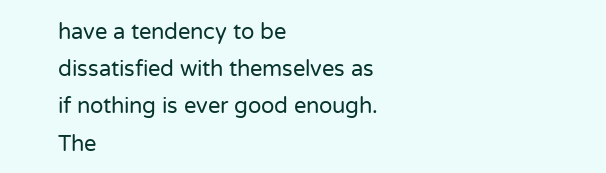have a tendency to be dissatisfied with themselves as if nothing is ever good enough. The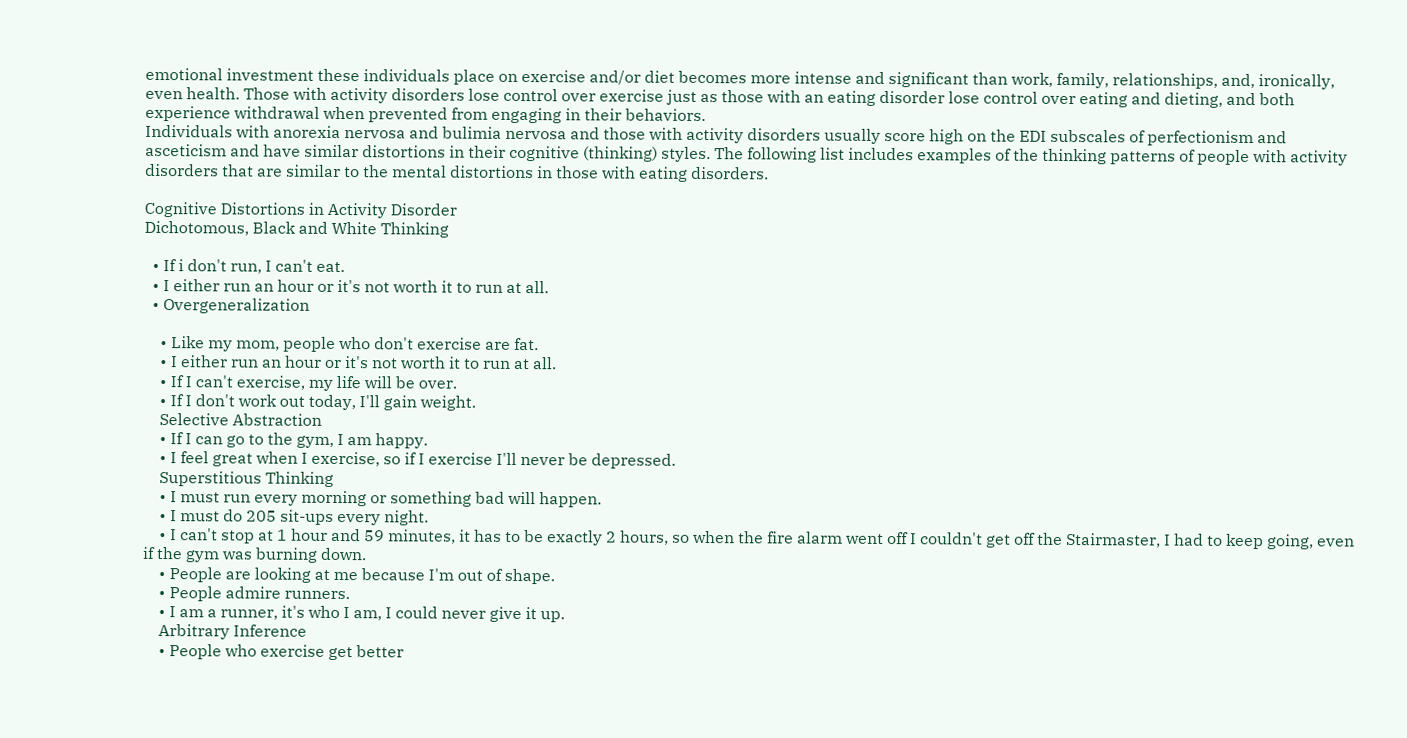emotional investment these individuals place on exercise and/or diet becomes more intense and significant than work, family, relationships, and, ironically, even health. Those with activity disorders lose control over exercise just as those with an eating disorder lose control over eating and dieting, and both experience withdrawal when prevented from engaging in their behaviors.
Individuals with anorexia nervosa and bulimia nervosa and those with activity disorders usually score high on the EDI subscales of perfectionism and asceticism and have similar distortions in their cognitive (thinking) styles. The following list includes examples of the thinking patterns of people with activity disorders that are similar to the mental distortions in those with eating disorders.

Cognitive Distortions in Activity Disorder
Dichotomous, Black and White Thinking

  • If i don't run, I can't eat.
  • I either run an hour or it's not worth it to run at all.
  • Overgeneralization

    • Like my mom, people who don't exercise are fat.
    • I either run an hour or it's not worth it to run at all.
    • If I can't exercise, my life will be over.
    • If I don't work out today, I'll gain weight.
    Selective Abstraction
    • If I can go to the gym, I am happy.
    • I feel great when I exercise, so if I exercise I'll never be depressed.
    Superstitious Thinking
    • I must run every morning or something bad will happen.
    • I must do 205 sit-ups every night.
    • I can't stop at 1 hour and 59 minutes, it has to be exactly 2 hours, so when the fire alarm went off I couldn't get off the Stairmaster, I had to keep going, even if the gym was burning down.
    • People are looking at me because I'm out of shape.
    • People admire runners.
    • I am a runner, it's who I am, I could never give it up.
    Arbitrary Inference
    • People who exercise get better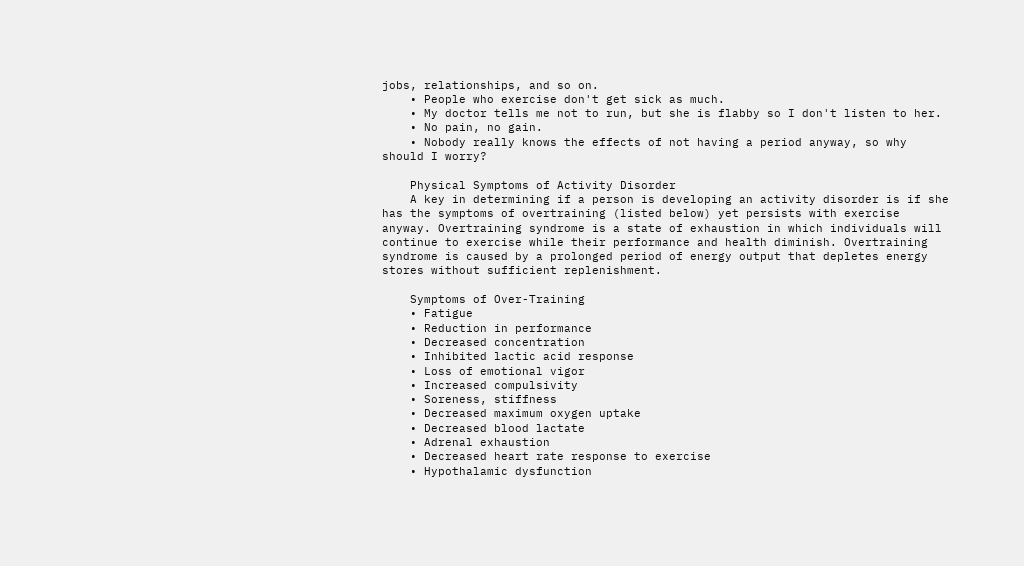jobs, relationships, and so on.
    • People who exercise don't get sick as much.
    • My doctor tells me not to run, but she is flabby so I don't listen to her.
    • No pain, no gain.
    • Nobody really knows the effects of not having a period anyway, so why should I worry?

    Physical Symptoms of Activity Disorder
    A key in determining if a person is developing an activity disorder is if she has the symptoms of overtraining (listed below) yet persists with exercise anyway. Overtraining syndrome is a state of exhaustion in which individuals will continue to exercise while their performance and health diminish. Overtraining syndrome is caused by a prolonged period of energy output that depletes energy stores without sufficient replenishment.

    Symptoms of Over-Training
    • Fatigue
    • Reduction in performance
    • Decreased concentration
    • Inhibited lactic acid response
    • Loss of emotional vigor
    • Increased compulsivity
    • Soreness, stiffness
    • Decreased maximum oxygen uptake
    • Decreased blood lactate
    • Adrenal exhaustion
    • Decreased heart rate response to exercise
    • Hypothalamic dysfunction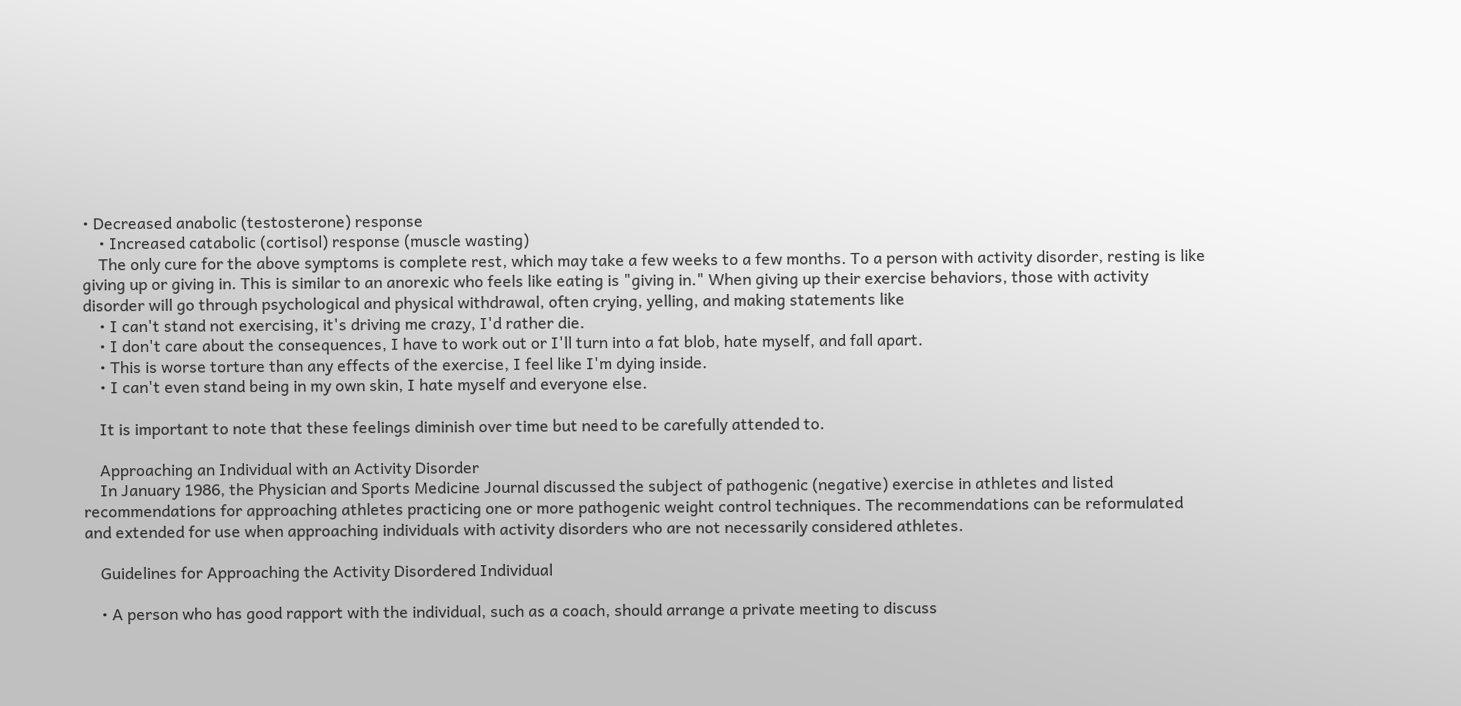• Decreased anabolic (testosterone) response
    • Increased catabolic (cortisol) response (muscle wasting)
    The only cure for the above symptoms is complete rest, which may take a few weeks to a few months. To a person with activity disorder, resting is like giving up or giving in. This is similar to an anorexic who feels like eating is "giving in." When giving up their exercise behaviors, those with activity disorder will go through psychological and physical withdrawal, often crying, yelling, and making statements like
    • I can't stand not exercising, it's driving me crazy, I'd rather die.
    • I don't care about the consequences, I have to work out or I'll turn into a fat blob, hate myself, and fall apart.
    • This is worse torture than any effects of the exercise, I feel like I'm dying inside.
    • I can't even stand being in my own skin, I hate myself and everyone else.

    It is important to note that these feelings diminish over time but need to be carefully attended to.

    Approaching an Individual with an Activity Disorder
    In January 1986, the Physician and Sports Medicine Journal discussed the subject of pathogenic (negative) exercise in athletes and listed recommendations for approaching athletes practicing one or more pathogenic weight control techniques. The recommendations can be reformulated and extended for use when approaching individuals with activity disorders who are not necessarily considered athletes.

    Guidelines for Approaching the Activity Disordered Individual

    • A person who has good rapport with the individual, such as a coach, should arrange a private meeting to discuss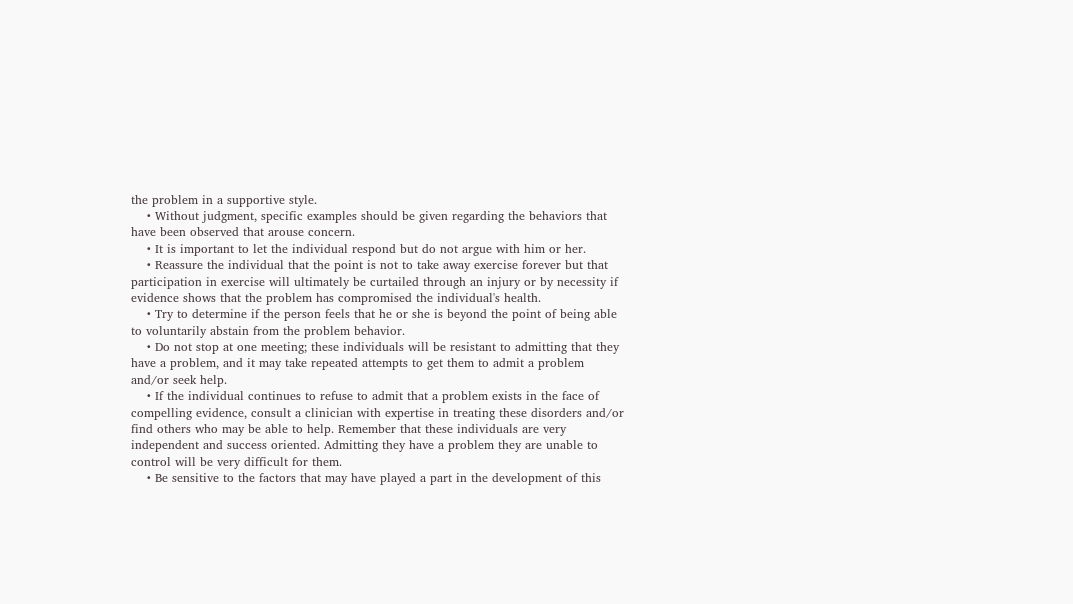the problem in a supportive style.
    • Without judgment, specific examples should be given regarding the behaviors that have been observed that arouse concern.
    • It is important to let the individual respond but do not argue with him or her.
    • Reassure the individual that the point is not to take away exercise forever but that participation in exercise will ultimately be curtailed through an injury or by necessity if evidence shows that the problem has compromised the individual's health.
    • Try to determine if the person feels that he or she is beyond the point of being able to voluntarily abstain from the problem behavior.
    • Do not stop at one meeting; these individuals will be resistant to admitting that they have a problem, and it may take repeated attempts to get them to admit a problem and/or seek help.
    • If the individual continues to refuse to admit that a problem exists in the face of compelling evidence, consult a clinician with expertise in treating these disorders and/or find others who may be able to help. Remember that these individuals are very independent and success oriented. Admitting they have a problem they are unable to control will be very difficult for them.
    • Be sensitive to the factors that may have played a part in the development of this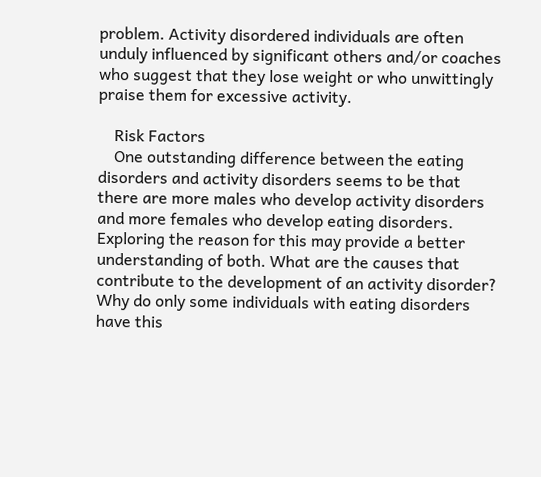problem. Activity disordered individuals are often unduly influenced by significant others and/or coaches who suggest that they lose weight or who unwittingly praise them for excessive activity.

    Risk Factors
    One outstanding difference between the eating disorders and activity disorders seems to be that there are more males who develop activity disorders and more females who develop eating disorders. Exploring the reason for this may provide a better understanding of both. What are the causes that contribute to the development of an activity disorder? Why do only some individuals with eating disorders have this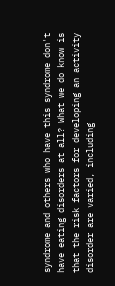syndrome and others who have this syndrome don't have eating disorders at all? What we do know is that the risk factors for developing an activity disorder are varied, including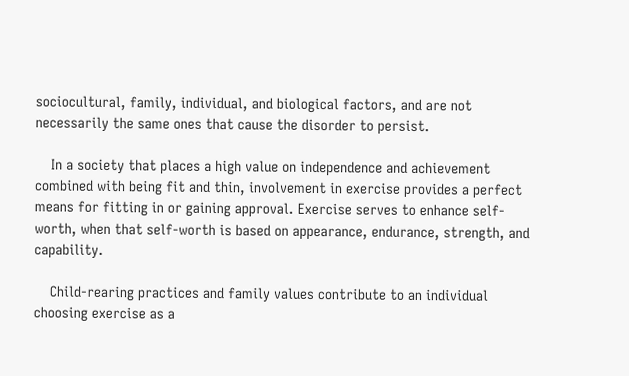sociocultural, family, individual, and biological factors, and are not necessarily the same ones that cause the disorder to persist.

    In a society that places a high value on independence and achievement combined with being fit and thin, involvement in exercise provides a perfect means for fitting in or gaining approval. Exercise serves to enhance self-worth, when that self-worth is based on appearance, endurance, strength, and capability.

    Child-rearing practices and family values contribute to an individual choosing exercise as a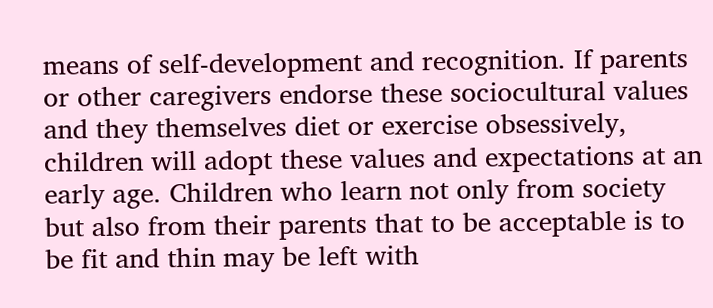means of self-development and recognition. If parents or other caregivers endorse these sociocultural values and they themselves diet or exercise obsessively, children will adopt these values and expectations at an early age. Children who learn not only from society but also from their parents that to be acceptable is to be fit and thin may be left with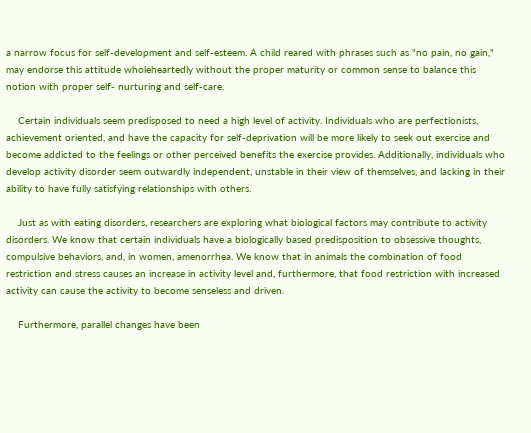a narrow focus for self-development and self-esteem. A child reared with phrases such as "no pain, no gain," may endorse this attitude wholeheartedly without the proper maturity or common sense to balance this notion with proper self- nurturing and self-care.

    Certain individuals seem predisposed to need a high level of activity. Individuals who are perfectionists, achievement oriented, and have the capacity for self-deprivation will be more likely to seek out exercise and become addicted to the feelings or other perceived benefits the exercise provides. Additionally, individuals who develop activity disorder seem outwardly independent, unstable in their view of themselves, and lacking in their ability to have fully satisfying relationships with others.

    Just as with eating disorders, researchers are exploring what biological factors may contribute to activity disorders. We know that certain individuals have a biologically based predisposition to obsessive thoughts, compulsive behaviors, and, in women, amenorrhea. We know that in animals the combination of food restriction and stress causes an increase in activity level and, furthermore, that food restriction with increased activity can cause the activity to become senseless and driven.

    Furthermore, parallel changes have been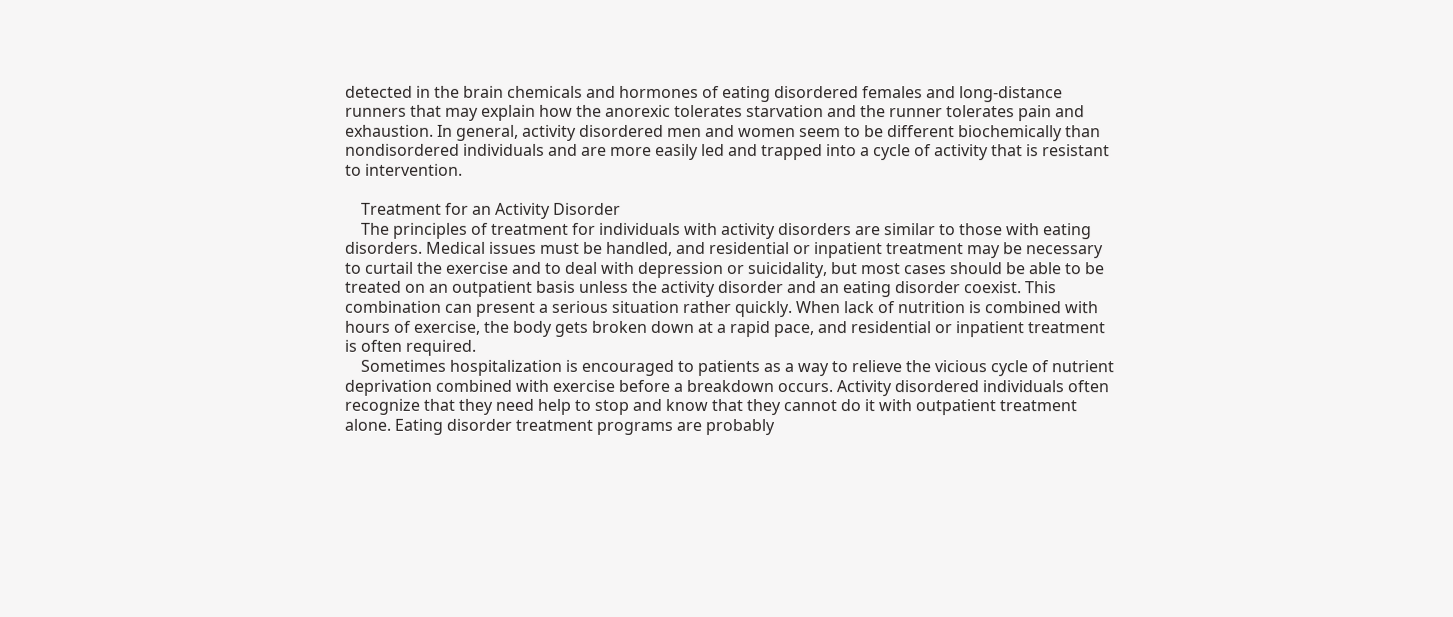detected in the brain chemicals and hormones of eating disordered females and long-distance runners that may explain how the anorexic tolerates starvation and the runner tolerates pain and exhaustion. In general, activity disordered men and women seem to be different biochemically than nondisordered individuals and are more easily led and trapped into a cycle of activity that is resistant to intervention.

    Treatment for an Activity Disorder
    The principles of treatment for individuals with activity disorders are similar to those with eating disorders. Medical issues must be handled, and residential or inpatient treatment may be necessary to curtail the exercise and to deal with depression or suicidality, but most cases should be able to be treated on an outpatient basis unless the activity disorder and an eating disorder coexist. This combination can present a serious situation rather quickly. When lack of nutrition is combined with hours of exercise, the body gets broken down at a rapid pace, and residential or inpatient treatment is often required.
    Sometimes hospitalization is encouraged to patients as a way to relieve the vicious cycle of nutrient deprivation combined with exercise before a breakdown occurs. Activity disordered individuals often recognize that they need help to stop and know that they cannot do it with outpatient treatment alone. Eating disorder treatment programs are probably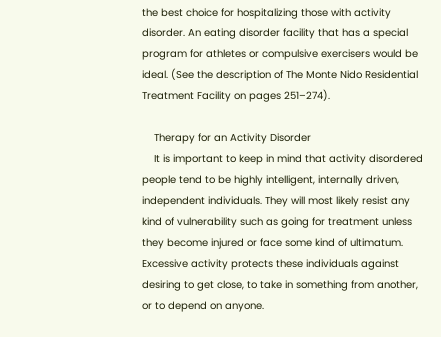the best choice for hospitalizing those with activity disorder. An eating disorder facility that has a special program for athletes or compulsive exercisers would be ideal. (See the description of The Monte Nido Residential Treatment Facility on pages 251–274).

    Therapy for an Activity Disorder
    It is important to keep in mind that activity disordered people tend to be highly intelligent, internally driven, independent individuals. They will most likely resist any kind of vulnerability such as going for treatment unless they become injured or face some kind of ultimatum. Excessive activity protects these individuals against desiring to get close, to take in something from another, or to depend on anyone.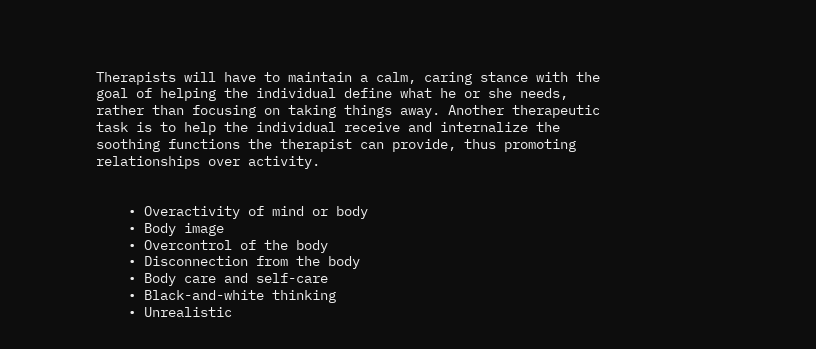Therapists will have to maintain a calm, caring stance with the goal of helping the individual define what he or she needs, rather than focusing on taking things away. Another therapeutic task is to help the individual receive and internalize the soothing functions the therapist can provide, thus promoting relationships over activity.


    • Overactivity of mind or body
    • Body image
    • Overcontrol of the body
    • Disconnection from the body
    • Body care and self-care
    • Black-and-white thinking
    • Unrealistic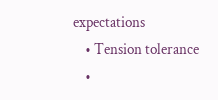expectations
    • Tension tolerance
    •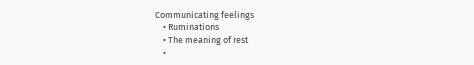Communicating feelings
    • Ruminations
    • The meaning of rest
    •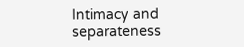Intimacy and separateness